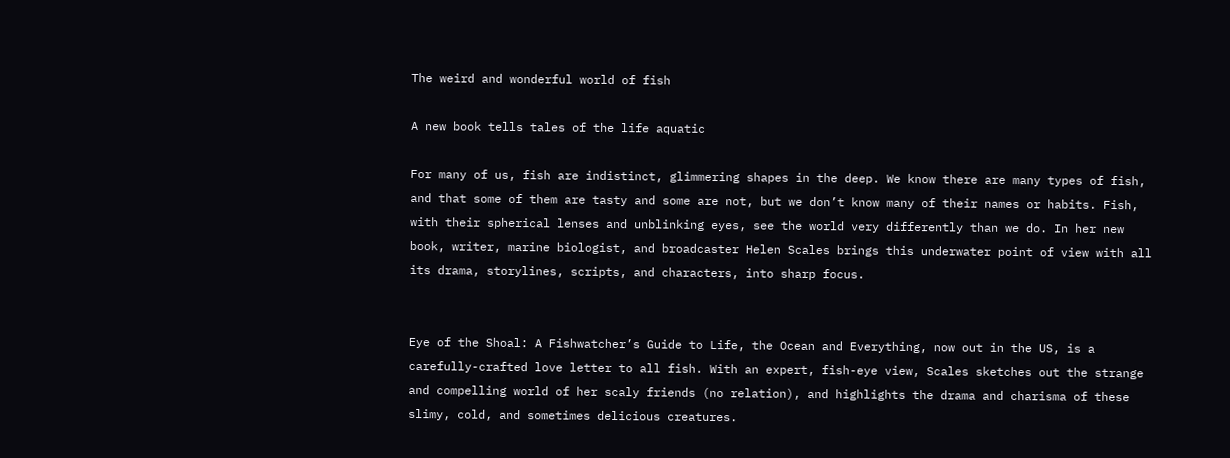The weird and wonderful world of fish

A new book tells tales of the life aquatic

For many of us, fish are indistinct, glimmering shapes in the deep. We know there are many types of fish, and that some of them are tasty and some are not, but we don’t know many of their names or habits. Fish, with their spherical lenses and unblinking eyes, see the world very differently than we do. In her new book, writer, marine biologist, and broadcaster Helen Scales brings this underwater point of view with all its drama, storylines, scripts, and characters, into sharp focus.


Eye of the Shoal: A Fishwatcher’s Guide to Life, the Ocean and Everything, now out in the US, is a carefully-crafted love letter to all fish. With an expert, fish-eye view, Scales sketches out the strange and compelling world of her scaly friends (no relation), and highlights the drama and charisma of these slimy, cold, and sometimes delicious creatures.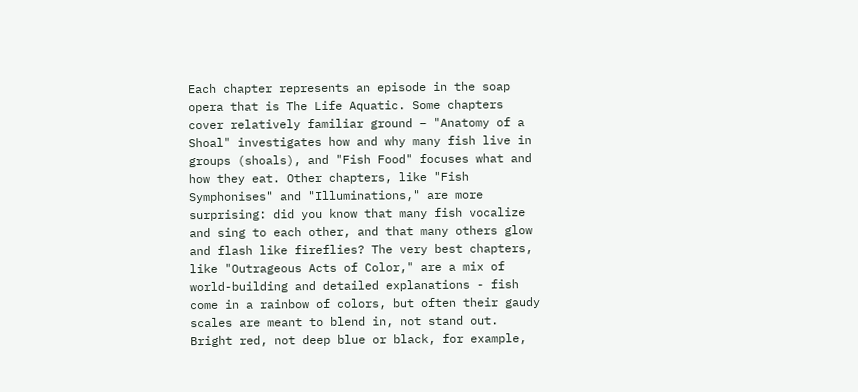Each chapter represents an episode in the soap opera that is The Life Aquatic. Some chapters cover relatively familiar ground – "Anatomy of a Shoal" investigates how and why many fish live in groups (shoals), and "Fish Food" focuses what and how they eat. Other chapters, like "Fish Symphonises" and "Illuminations," are more surprising: did you know that many fish vocalize and sing to each other, and that many others glow and flash like fireflies? The very best chapters, like "Outrageous Acts of Color," are a mix of world-building and detailed explanations - fish come in a rainbow of colors, but often their gaudy scales are meant to blend in, not stand out. Bright red, not deep blue or black, for example,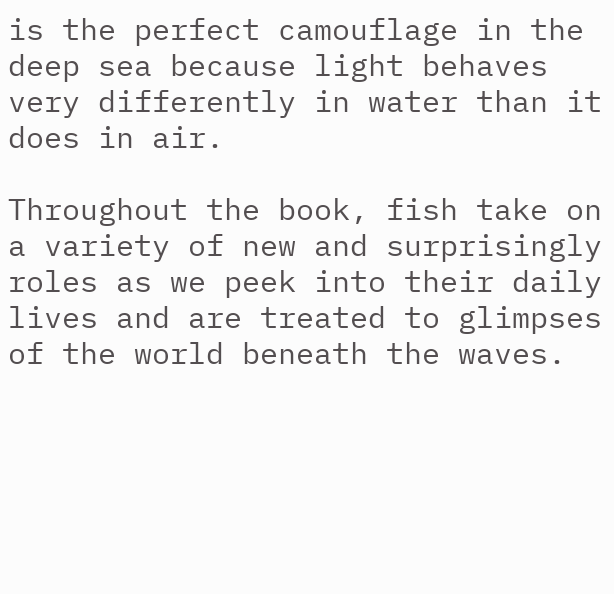is the perfect camouflage in the deep sea because light behaves very differently in water than it does in air.

Throughout the book, fish take on a variety of new and surprisingly roles as we peek into their daily lives and are treated to glimpses of the world beneath the waves.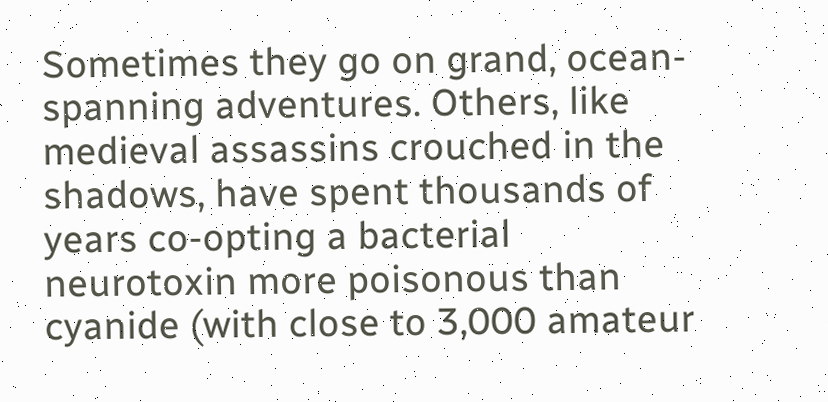Sometimes they go on grand, ocean-spanning adventures. Others, like medieval assassins crouched in the shadows, have spent thousands of years co-opting a bacterial neurotoxin more poisonous than cyanide (with close to 3,000 amateur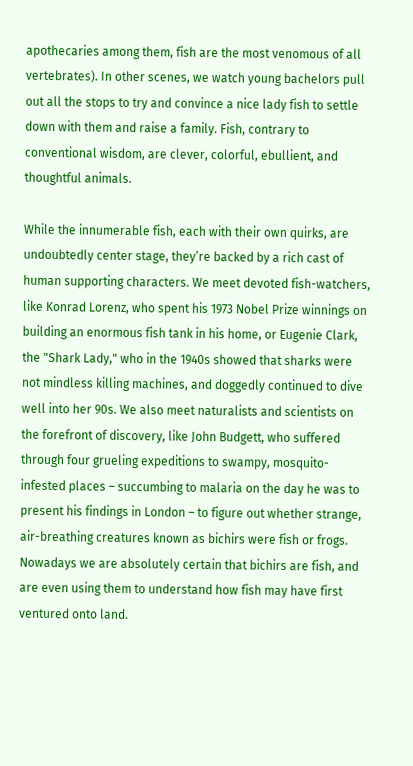apothecaries among them, fish are the most venomous of all vertebrates). In other scenes, we watch young bachelors pull out all the stops to try and convince a nice lady fish to settle down with them and raise a family. Fish, contrary to conventional wisdom, are clever, colorful, ebullient, and thoughtful animals.

While the innumerable fish, each with their own quirks, are undoubtedly center stage, they’re backed by a rich cast of human supporting characters. We meet devoted fish-watchers, like Konrad Lorenz, who spent his 1973 Nobel Prize winnings on building an enormous fish tank in his home, or Eugenie Clark, the "Shark Lady," who in the 1940s showed that sharks were not mindless killing machines, and doggedly continued to dive well into her 90s. We also meet naturalists and scientists on the forefront of discovery, like John Budgett, who suffered through four grueling expeditions to swampy, mosquito-infested places – succumbing to malaria on the day he was to present his findings in London – to figure out whether strange, air-breathing creatures known as bichirs were fish or frogs. Nowadays we are absolutely certain that bichirs are fish, and are even using them to understand how fish may have first ventured onto land.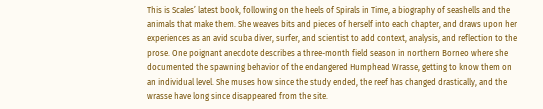This is Scales’ latest book, following on the heels of Spirals in Time, a biography of seashells and the animals that make them. She weaves bits and pieces of herself into each chapter, and draws upon her experiences as an avid scuba diver, surfer, and scientist to add context, analysis, and reflection to the prose. One poignant anecdote describes a three-month field season in northern Borneo where she documented the spawning behavior of the endangered Humphead Wrasse, getting to know them on an individual level. She muses how since the study ended, the reef has changed drastically, and the wrasse have long since disappeared from the site.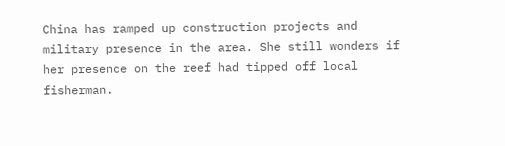China has ramped up construction projects and military presence in the area. She still wonders if her presence on the reef had tipped off local fisherman.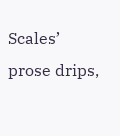Scales’ prose drips,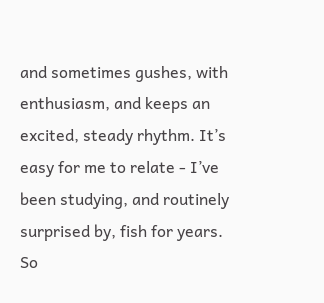and sometimes gushes, with enthusiasm, and keeps an excited, steady rhythm. It’s easy for me to relate - I’ve been studying, and routinely surprised by, fish for years. So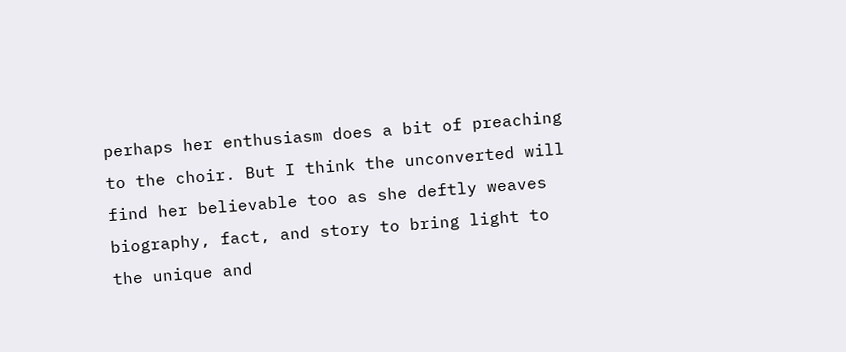perhaps her enthusiasm does a bit of preaching to the choir. But I think the unconverted will find her believable too as she deftly weaves biography, fact, and story to bring light to the unique and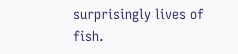surprisingly lives of fish.